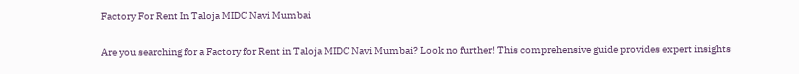Factory For Rent In Taloja MIDC Navi Mumbai

Are you searching for a Factory for Rent in Taloja MIDC Navi Mumbai? Look no further! This comprehensive guide provides expert insights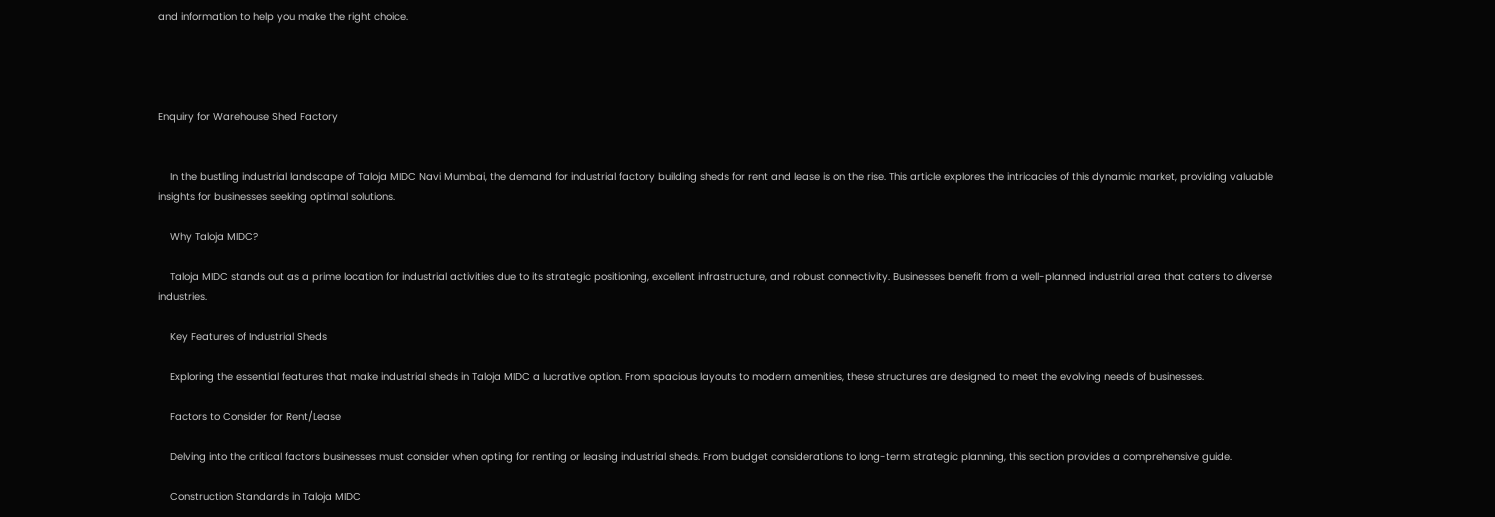and information to help you make the right choice.




Enquiry for Warehouse Shed Factory


    In the bustling industrial landscape of Taloja MIDC Navi Mumbai, the demand for industrial factory building sheds for rent and lease is on the rise. This article explores the intricacies of this dynamic market, providing valuable insights for businesses seeking optimal solutions.

    Why Taloja MIDC?

    Taloja MIDC stands out as a prime location for industrial activities due to its strategic positioning, excellent infrastructure, and robust connectivity. Businesses benefit from a well-planned industrial area that caters to diverse industries.

    Key Features of Industrial Sheds

    Exploring the essential features that make industrial sheds in Taloja MIDC a lucrative option. From spacious layouts to modern amenities, these structures are designed to meet the evolving needs of businesses.

    Factors to Consider for Rent/Lease

    Delving into the critical factors businesses must consider when opting for renting or leasing industrial sheds. From budget considerations to long-term strategic planning, this section provides a comprehensive guide.

    Construction Standards in Taloja MIDC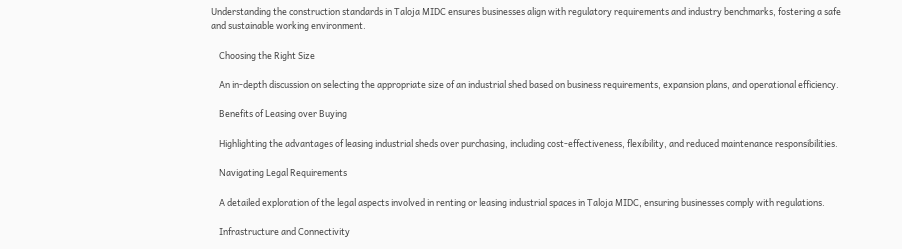Understanding the construction standards in Taloja MIDC ensures businesses align with regulatory requirements and industry benchmarks, fostering a safe and sustainable working environment.

    Choosing the Right Size

    An in-depth discussion on selecting the appropriate size of an industrial shed based on business requirements, expansion plans, and operational efficiency.

    Benefits of Leasing over Buying

    Highlighting the advantages of leasing industrial sheds over purchasing, including cost-effectiveness, flexibility, and reduced maintenance responsibilities.

    Navigating Legal Requirements

    A detailed exploration of the legal aspects involved in renting or leasing industrial spaces in Taloja MIDC, ensuring businesses comply with regulations.

    Infrastructure and Connectivity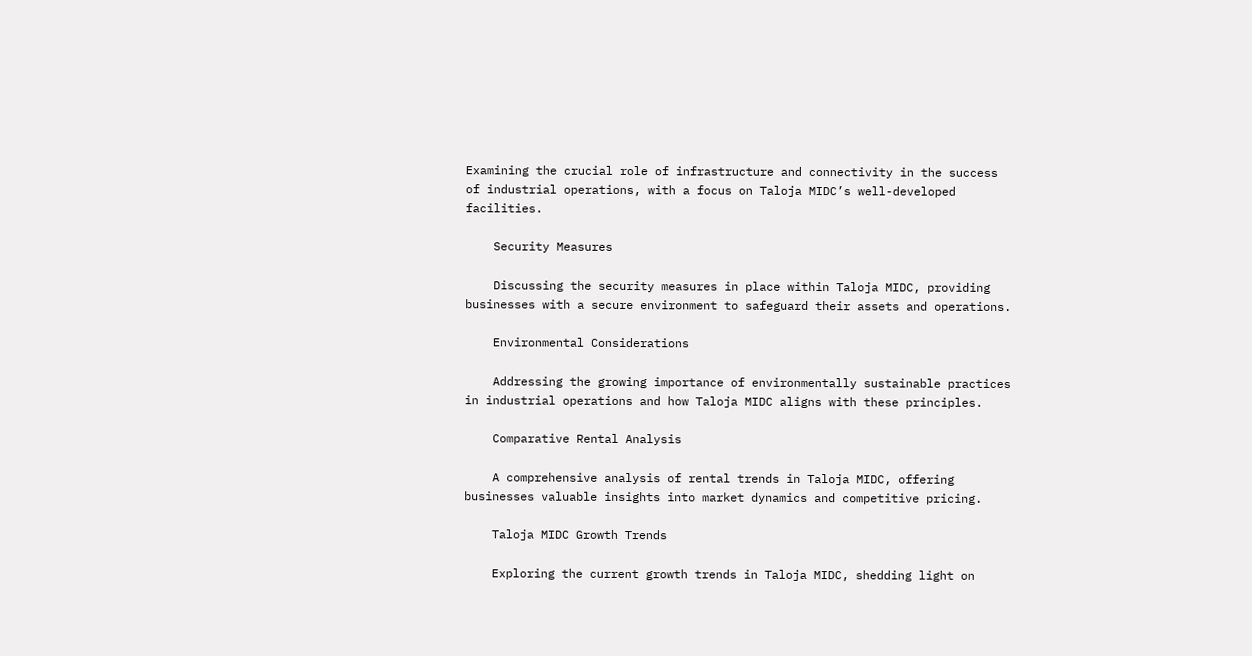Examining the crucial role of infrastructure and connectivity in the success of industrial operations, with a focus on Taloja MIDC’s well-developed facilities.

    Security Measures

    Discussing the security measures in place within Taloja MIDC, providing businesses with a secure environment to safeguard their assets and operations.

    Environmental Considerations

    Addressing the growing importance of environmentally sustainable practices in industrial operations and how Taloja MIDC aligns with these principles.

    Comparative Rental Analysis

    A comprehensive analysis of rental trends in Taloja MIDC, offering businesses valuable insights into market dynamics and competitive pricing.

    Taloja MIDC Growth Trends

    Exploring the current growth trends in Taloja MIDC, shedding light on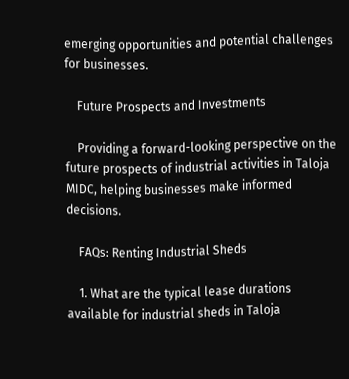emerging opportunities and potential challenges for businesses.

    Future Prospects and Investments

    Providing a forward-looking perspective on the future prospects of industrial activities in Taloja MIDC, helping businesses make informed decisions.

    FAQs: Renting Industrial Sheds

    1. What are the typical lease durations available for industrial sheds in Taloja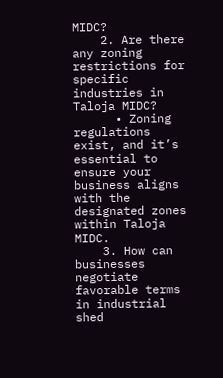MIDC?
    2. Are there any zoning restrictions for specific industries in Taloja MIDC?
      • Zoning regulations exist, and it’s essential to ensure your business aligns with the designated zones within Taloja MIDC.
    3. How can businesses negotiate favorable terms in industrial shed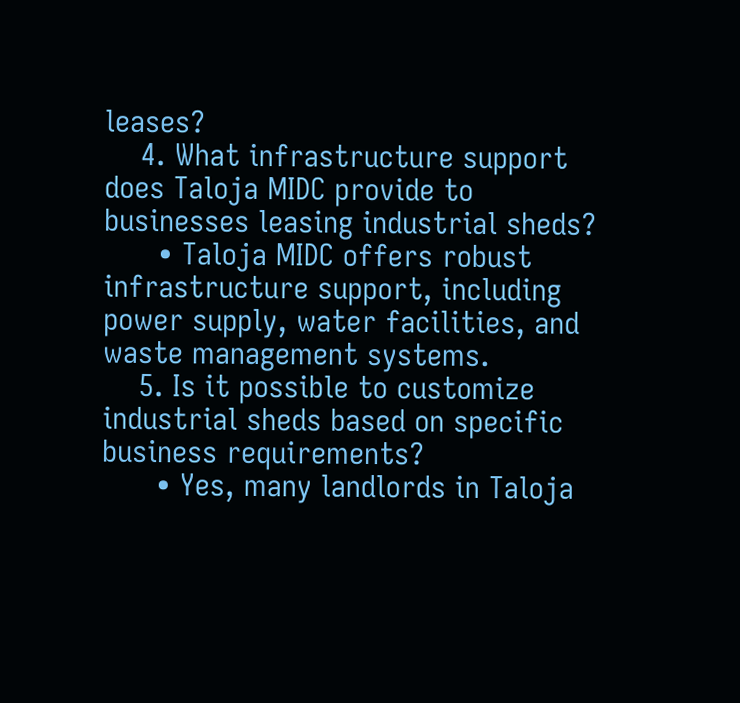leases?
    4. What infrastructure support does Taloja MIDC provide to businesses leasing industrial sheds?
      • Taloja MIDC offers robust infrastructure support, including power supply, water facilities, and waste management systems.
    5. Is it possible to customize industrial sheds based on specific business requirements?
      • Yes, many landlords in Taloja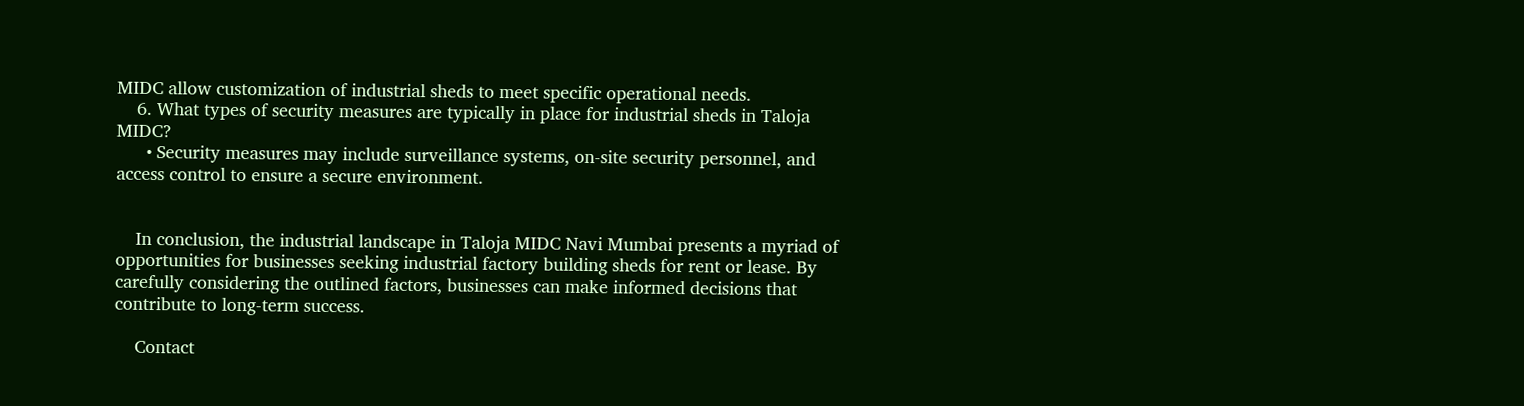MIDC allow customization of industrial sheds to meet specific operational needs.
    6. What types of security measures are typically in place for industrial sheds in Taloja MIDC?
      • Security measures may include surveillance systems, on-site security personnel, and access control to ensure a secure environment.


    In conclusion, the industrial landscape in Taloja MIDC Navi Mumbai presents a myriad of opportunities for businesses seeking industrial factory building sheds for rent or lease. By carefully considering the outlined factors, businesses can make informed decisions that contribute to long-term success.

    Contact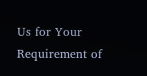Us for Your Requirement of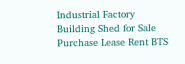Industrial Factory Building Shed for Sale Purchase Lease Rent BTS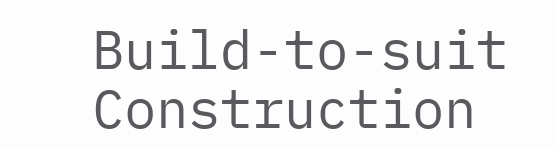Build-to-suit Construction